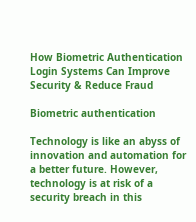How Biometric Authentication Login Systems Can Improve Security & Reduce Fraud

Biometric authentication

Technology is like an abyss of innovation and automation for a better future. However, technology is at risk of a security breach in this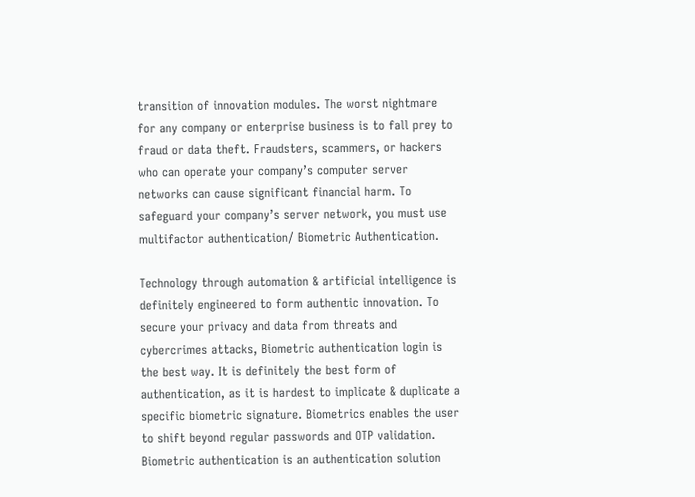transition of innovation modules. The worst nightmare for any company or enterprise business is to fall prey to fraud or data theft. Fraudsters, scammers, or hackers who can operate your company’s computer server networks can cause significant financial harm. To safeguard your company’s server network, you must use multifactor authentication/ Biometric Authentication.

Technology through automation & artificial intelligence is definitely engineered to form authentic innovation. To secure your privacy and data from threats and cybercrimes attacks, Biometric authentication login is the best way. It is definitely the best form of authentication, as it is hardest to implicate & duplicate a specific biometric signature. Biometrics enables the user to shift beyond regular passwords and OTP validation. Biometric authentication is an authentication solution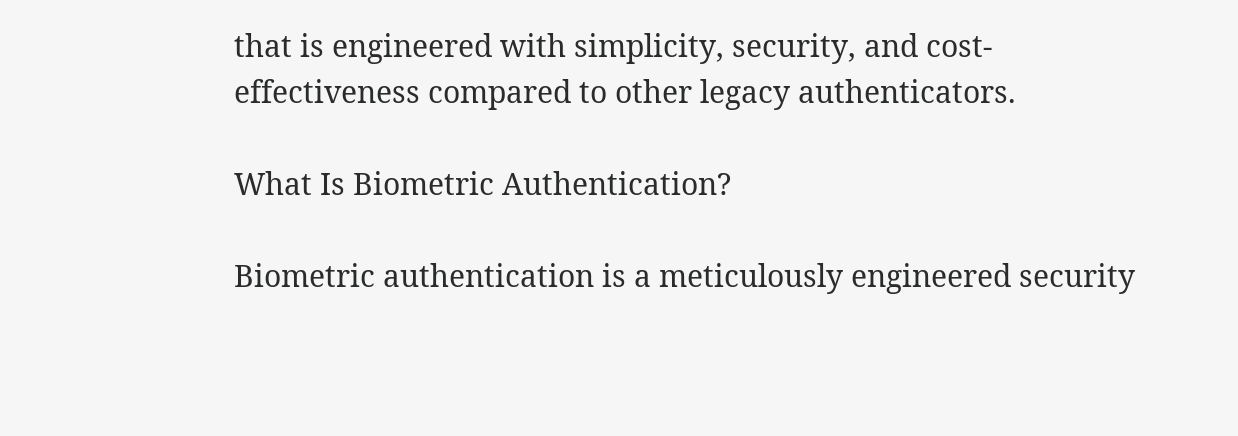that is engineered with simplicity, security, and cost-effectiveness compared to other legacy authenticators.

What Is Biometric Authentication?

Biometric authentication is a meticulously engineered security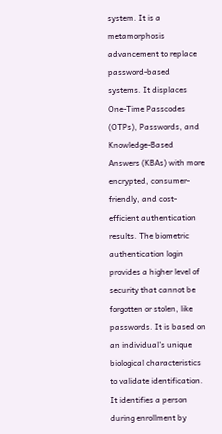system. It is a metamorphosis advancement to replace password-based systems. It displaces One-Time Passcodes (OTPs), Passwords, and Knowledge-Based Answers (KBAs) with more encrypted, consumer-friendly, and cost-efficient authentication results. The biometric authentication login provides a higher level of security that cannot be forgotten or stolen, like passwords. It is based on an individual’s unique biological characteristics to validate identification. It identifies a person during enrollment by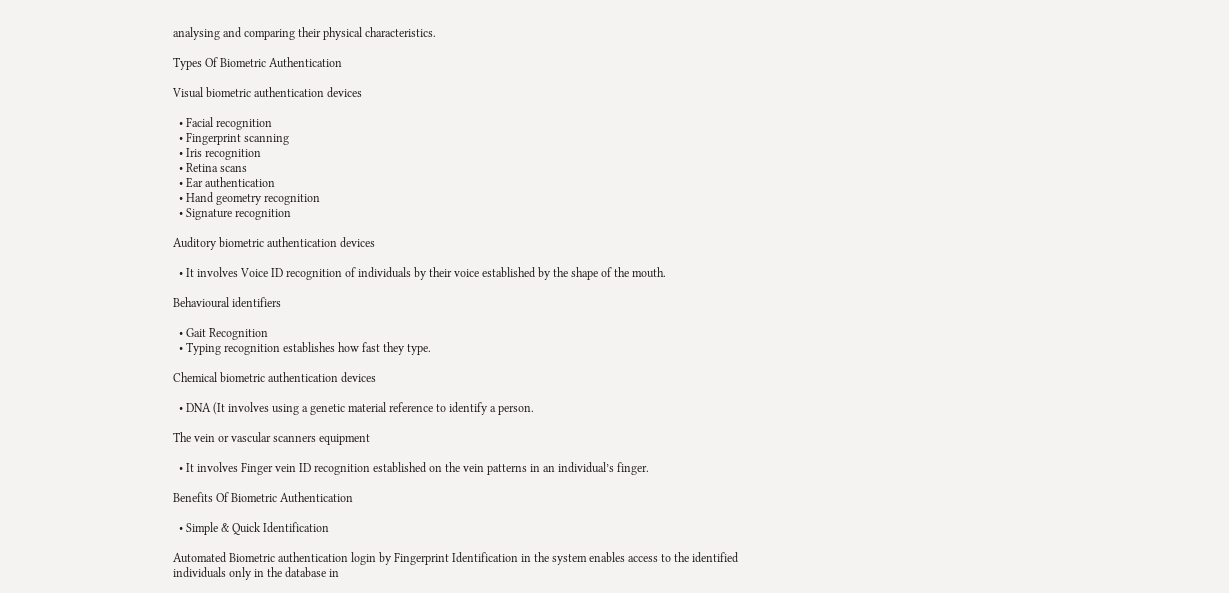analysing and comparing their physical characteristics.

Types Of Biometric Authentication

Visual biometric authentication devices

  • Facial recognition
  • Fingerprint scanning
  • Iris recognition
  • Retina scans
  • Ear authentication
  • Hand geometry recognition
  • Signature recognition

Auditory biometric authentication devices

  • It involves Voice ID recognition of individuals by their voice established by the shape of the mouth.

Behavioural identifiers

  • Gait Recognition
  • Typing recognition establishes how fast they type.

Chemical biometric authentication devices

  • DNA (It involves using a genetic material reference to identify a person.

The vein or vascular scanners equipment

  • It involves Finger vein ID recognition established on the vein patterns in an individual’s finger.

Benefits Of Biometric Authentication

  • Simple & Quick Identification

Automated Biometric authentication login by Fingerprint Identification in the system enables access to the identified individuals only in the database in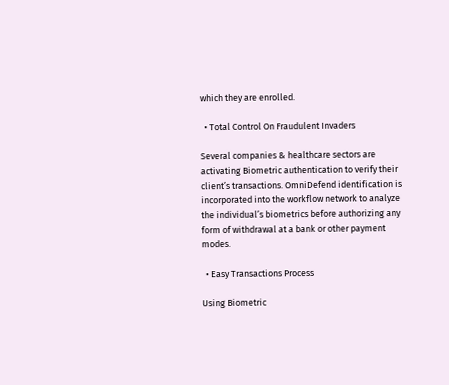which they are enrolled.

  • Total Control On Fraudulent Invaders

Several companies & healthcare sectors are activating Biometric authentication to verify their client’s transactions. OmniDefend identification is incorporated into the workflow network to analyze the individual’s biometrics before authorizing any form of withdrawal at a bank or other payment modes.

  • Easy Transactions Process

Using Biometric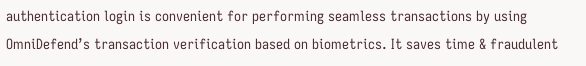authentication login is convenient for performing seamless transactions by using OmniDefend’s transaction verification based on biometrics. It saves time & fraudulent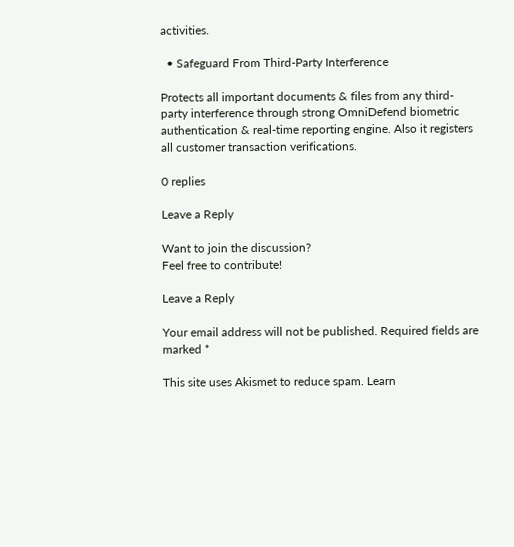activities.

  • Safeguard From Third-Party Interference

Protects all important documents & files from any third-party interference through strong OmniDefend biometric authentication & real-time reporting engine. Also it registers all customer transaction verifications.

0 replies

Leave a Reply

Want to join the discussion?
Feel free to contribute!

Leave a Reply

Your email address will not be published. Required fields are marked *

This site uses Akismet to reduce spam. Learn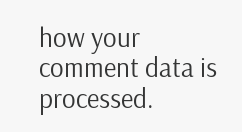how your comment data is processed.